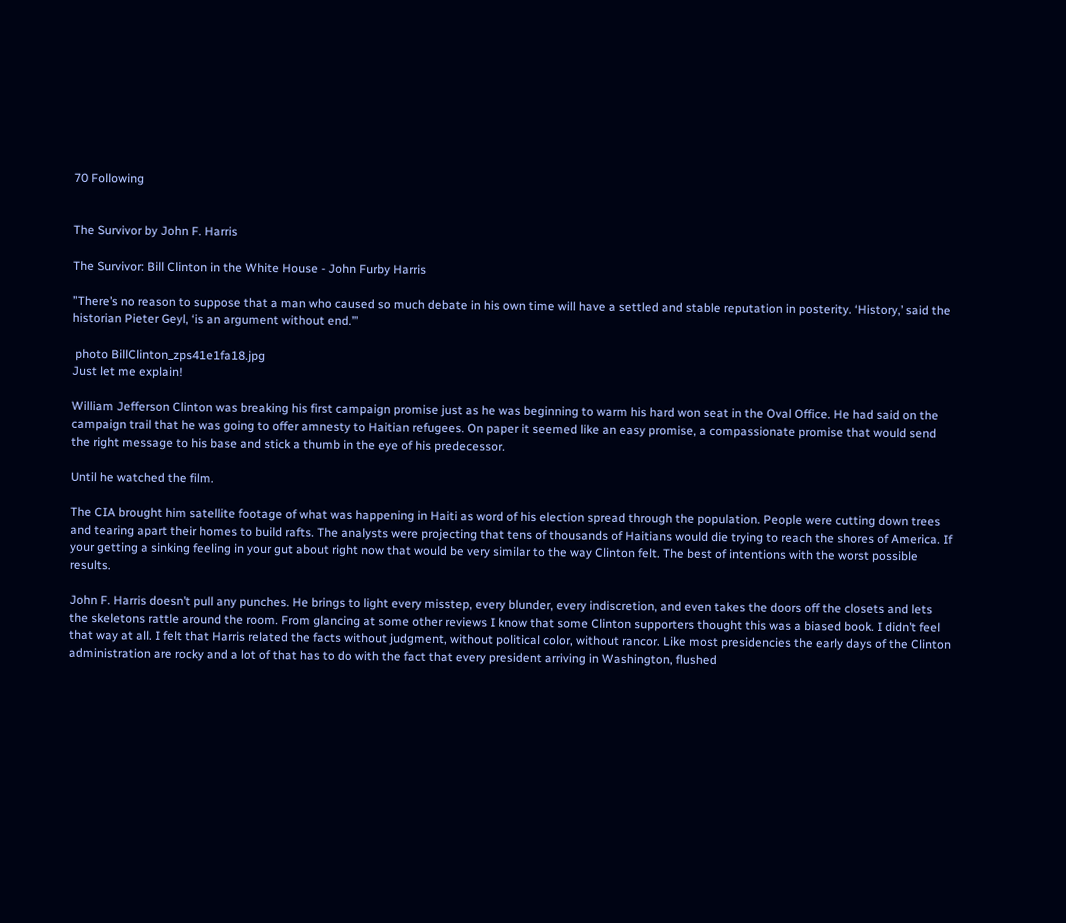70 Following


The Survivor by John F. Harris

The Survivor: Bill Clinton in the White House - John Furby Harris

”There’s no reason to suppose that a man who caused so much debate in his own time will have a settled and stable reputation in posterity. ‘History,’ said the historian Pieter Geyl, ‘is an argument without end.’”

 photo BillClinton_zps41e1fa18.jpg
Just let me explain!

William Jefferson Clinton was breaking his first campaign promise just as he was beginning to warm his hard won seat in the Oval Office. He had said on the campaign trail that he was going to offer amnesty to Haitian refugees. On paper it seemed like an easy promise, a compassionate promise that would send the right message to his base and stick a thumb in the eye of his predecessor.

Until he watched the film.

The CIA brought him satellite footage of what was happening in Haiti as word of his election spread through the population. People were cutting down trees and tearing apart their homes to build rafts. The analysts were projecting that tens of thousands of Haitians would die trying to reach the shores of America. If your getting a sinking feeling in your gut about right now that would be very similar to the way Clinton felt. The best of intentions with the worst possible results.

John F. Harris doesn’t pull any punches. He brings to light every misstep, every blunder, every indiscretion, and even takes the doors off the closets and lets the skeletons rattle around the room. From glancing at some other reviews I know that some Clinton supporters thought this was a biased book. I didn’t feel that way at all. I felt that Harris related the facts without judgment, without political color, without rancor. Like most presidencies the early days of the Clinton administration are rocky and a lot of that has to do with the fact that every president arriving in Washington, flushed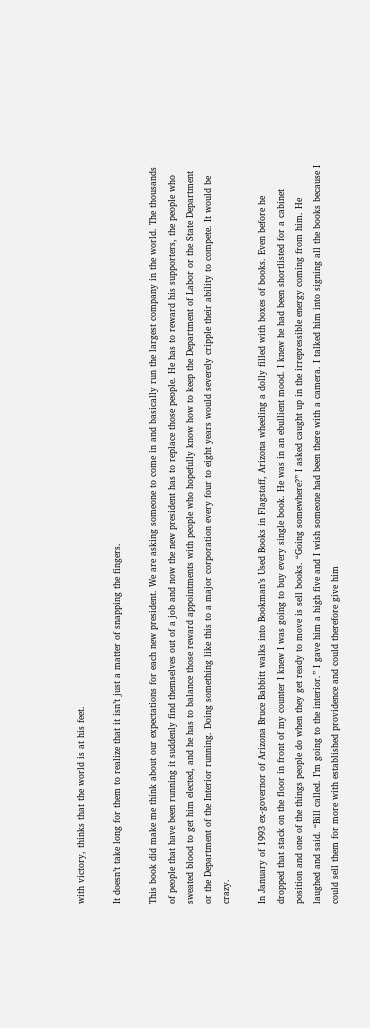with victory, thinks that the world is at his feet.

It doesn’t take long for them to realize that it isn’t just a matter of snapping the fingers.

This book did make me think about our expectations for each new president. We are asking someone to come in and basically run the largest company in the world. The thousands of people that have been running it suddenly find themselves out of a job and now the new president has to replace those people. He has to reward his supporters, the people who sweated blood to get him elected, and he has to balance those reward appointments with people who hopefully know how to keep the Department of Labor or the State Department or the Department of the Interior running. Doing something like this to a major corporation every four to eight years would severely cripple their ability to compete. It would be crazy.

In January of 1993 ex-governor of Arizona Bruce Babbitt walks into Bookman’s Used Books in Flagstaff, Arizona wheeling a dolly filled with boxes of books. Even before he dropped that stack on the floor in front of my counter I knew I was going to buy every single book. He was in an ebullient mood. I knew he had been shortlisted for a cabinet position and one of the things people do when they get ready to move is sell books. “Going somewhere?” I asked caught up in the irrepressible energy coming from him. He laughed and said. “Bill called. I’m going to the interior.” I gave him a high five and I wish someone had been there with a camera. I talked him into signing all the books because I could sell them for more with established providence and could therefore give him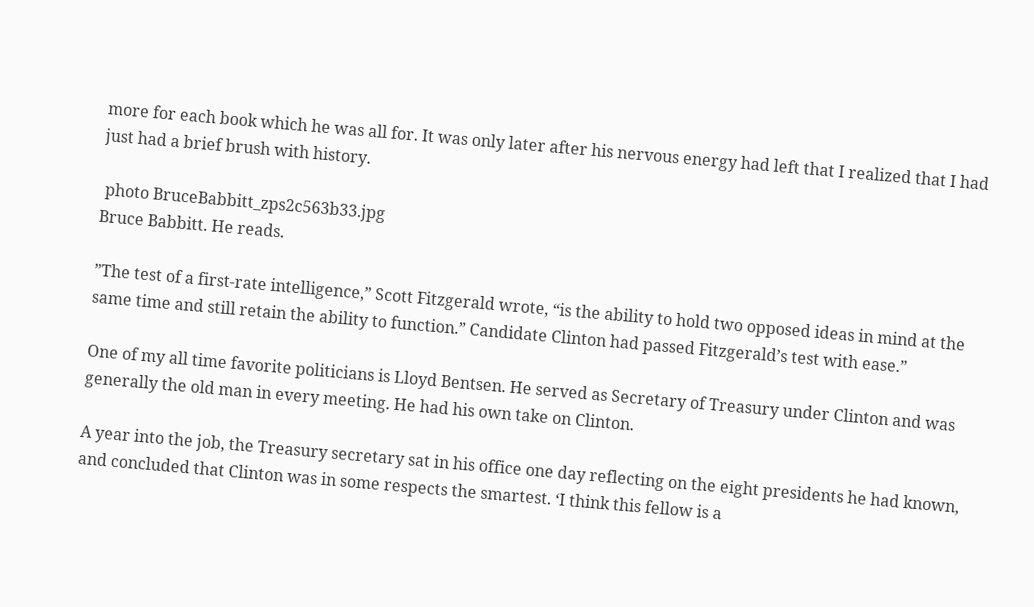more for each book which he was all for. It was only later after his nervous energy had left that I realized that I had just had a brief brush with history.

 photo BruceBabbitt_zps2c563b33.jpg
Bruce Babbitt. He reads.

”The test of a first-rate intelligence,” Scott Fitzgerald wrote, “is the ability to hold two opposed ideas in mind at the same time and still retain the ability to function.” Candidate Clinton had passed Fitzgerald’s test with ease.”

One of my all time favorite politicians is Lloyd Bentsen. He served as Secretary of Treasury under Clinton and was generally the old man in every meeting. He had his own take on Clinton.

A year into the job, the Treasury secretary sat in his office one day reflecting on the eight presidents he had known, and concluded that Clinton was in some respects the smartest. ‘I think this fellow is a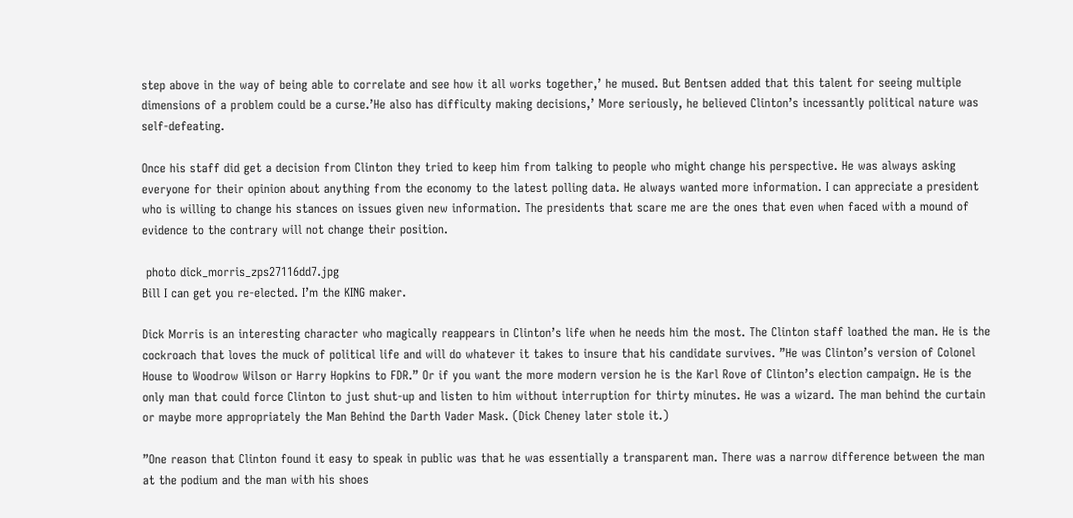step above in the way of being able to correlate and see how it all works together,’ he mused. But Bentsen added that this talent for seeing multiple dimensions of a problem could be a curse.’He also has difficulty making decisions,’ More seriously, he believed Clinton’s incessantly political nature was self-defeating.

Once his staff did get a decision from Clinton they tried to keep him from talking to people who might change his perspective. He was always asking everyone for their opinion about anything from the economy to the latest polling data. He always wanted more information. I can appreciate a president who is willing to change his stances on issues given new information. The presidents that scare me are the ones that even when faced with a mound of evidence to the contrary will not change their position.

 photo dick_morris_zps27116dd7.jpg
Bill I can get you re-elected. I’m the KING maker.

Dick Morris is an interesting character who magically reappears in Clinton’s life when he needs him the most. The Clinton staff loathed the man. He is the cockroach that loves the muck of political life and will do whatever it takes to insure that his candidate survives. ”He was Clinton’s version of Colonel House to Woodrow Wilson or Harry Hopkins to FDR.” Or if you want the more modern version he is the Karl Rove of Clinton’s election campaign. He is the only man that could force Clinton to just shut-up and listen to him without interruption for thirty minutes. He was a wizard. The man behind the curtain or maybe more appropriately the Man Behind the Darth Vader Mask. (Dick Cheney later stole it.)

”One reason that Clinton found it easy to speak in public was that he was essentially a transparent man. There was a narrow difference between the man at the podium and the man with his shoes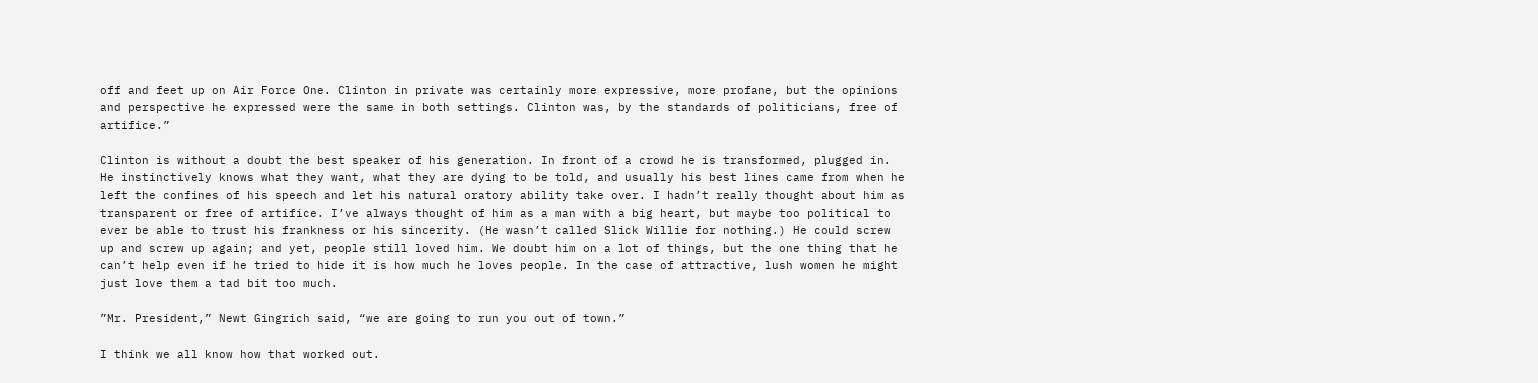off and feet up on Air Force One. Clinton in private was certainly more expressive, more profane, but the opinions and perspective he expressed were the same in both settings. Clinton was, by the standards of politicians, free of artifice.”

Clinton is without a doubt the best speaker of his generation. In front of a crowd he is transformed, plugged in. He instinctively knows what they want, what they are dying to be told, and usually his best lines came from when he left the confines of his speech and let his natural oratory ability take over. I hadn’t really thought about him as transparent or free of artifice. I’ve always thought of him as a man with a big heart, but maybe too political to ever be able to trust his frankness or his sincerity. (He wasn’t called Slick Willie for nothing.) He could screw up and screw up again; and yet, people still loved him. We doubt him on a lot of things, but the one thing that he can’t help even if he tried to hide it is how much he loves people. In the case of attractive, lush women he might just love them a tad bit too much.

”Mr. President,” Newt Gingrich said, “we are going to run you out of town.”

I think we all know how that worked out.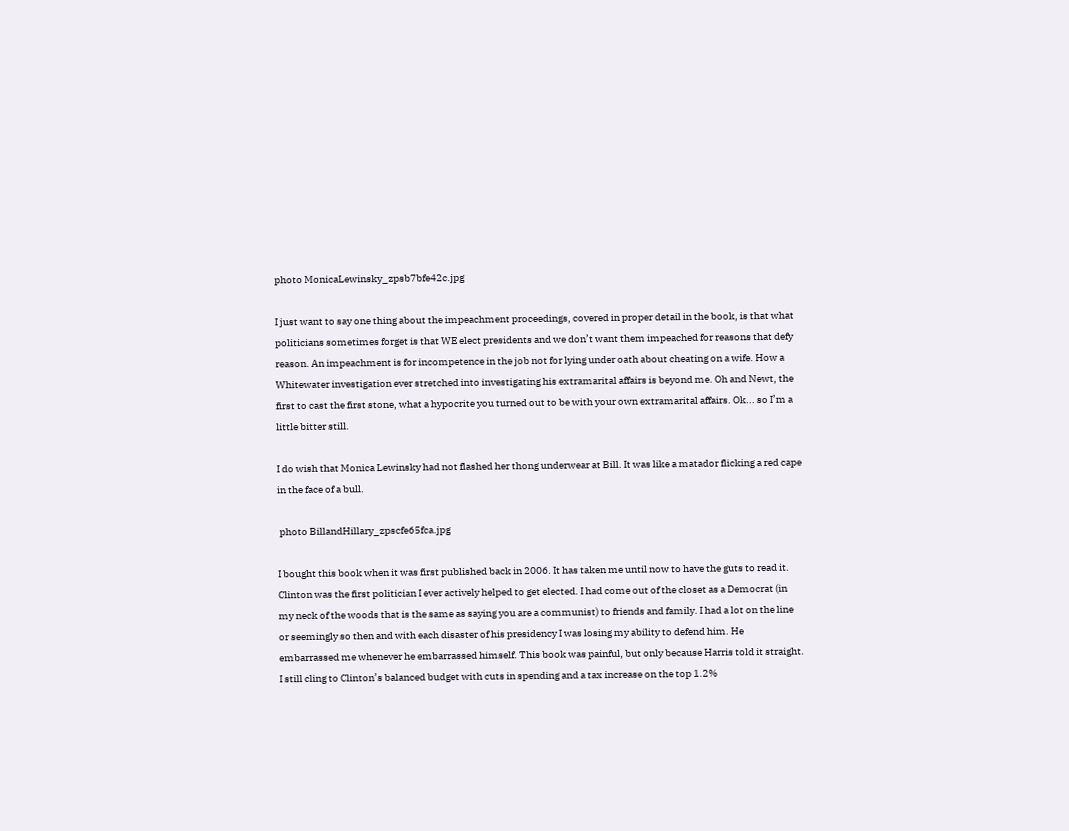photo MonicaLewinsky_zpsb7bfe42c.jpg

I just want to say one thing about the impeachment proceedings, covered in proper detail in the book, is that what politicians sometimes forget is that WE elect presidents and we don’t want them impeached for reasons that defy reason. An impeachment is for incompetence in the job not for lying under oath about cheating on a wife. How a Whitewater investigation ever stretched into investigating his extramarital affairs is beyond me. Oh and Newt, the first to cast the first stone, what a hypocrite you turned out to be with your own extramarital affairs. Ok... so I’m a little bitter still.

I do wish that Monica Lewinsky had not flashed her thong underwear at Bill. It was like a matador flicking a red cape in the face of a bull.

 photo BillandHillary_zpscfe65fca.jpg

I bought this book when it was first published back in 2006. It has taken me until now to have the guts to read it. Clinton was the first politician I ever actively helped to get elected. I had come out of the closet as a Democrat (in my neck of the woods that is the same as saying you are a communist) to friends and family. I had a lot on the line or seemingly so then and with each disaster of his presidency I was losing my ability to defend him. He embarrassed me whenever he embarrassed himself. This book was painful, but only because Harris told it straight. I still cling to Clinton’s balanced budget with cuts in spending and a tax increase on the top 1.2%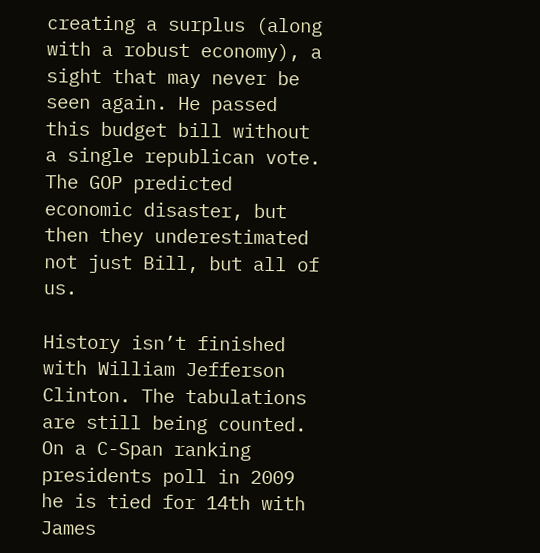creating a surplus (along with a robust economy), a sight that may never be seen again. He passed this budget bill without a single republican vote. The GOP predicted economic disaster, but then they underestimated not just Bill, but all of us.

History isn’t finished with William Jefferson Clinton. The tabulations are still being counted. On a C-Span ranking presidents poll in 2009 he is tied for 14th with James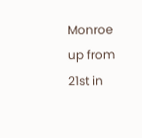Monroe up from 21st in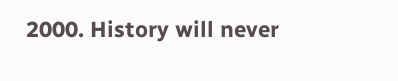2000. History will never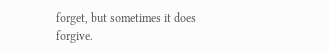forget, but sometimes it does forgive.